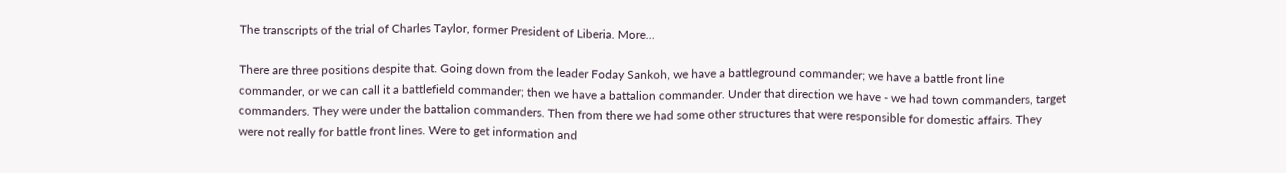The transcripts of the trial of Charles Taylor, former President of Liberia. More…

There are three positions despite that. Going down from the leader Foday Sankoh, we have a battleground commander; we have a battle front line commander, or we can call it a battlefield commander; then we have a battalion commander. Under that direction we have - we had town commanders, target commanders. They were under the battalion commanders. Then from there we had some other structures that were responsible for domestic affairs. They were not really for battle front lines. Were to get information and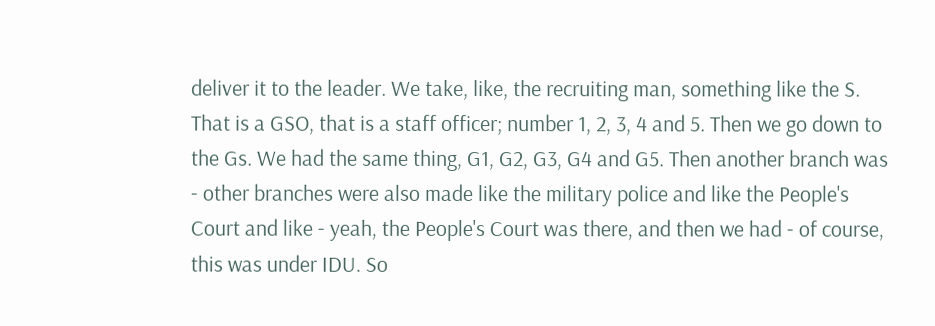deliver it to the leader. We take, like, the recruiting man, something like the S. That is a GSO, that is a staff officer; number 1, 2, 3, 4 and 5. Then we go down to the Gs. We had the same thing, G1, G2, G3, G4 and G5. Then another branch was - other branches were also made like the military police and like the People's Court and like - yeah, the People's Court was there, and then we had - of course, this was under IDU. So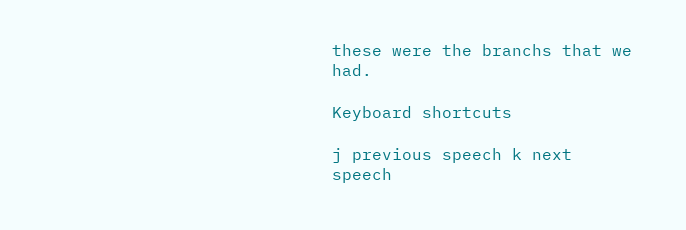these were the branchs that we had.

Keyboard shortcuts

j previous speech k next speech